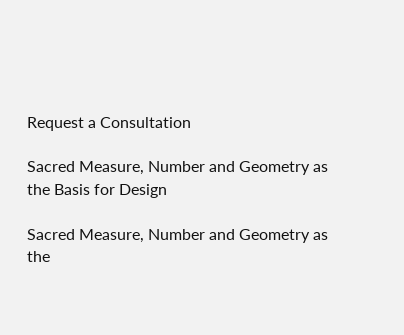Request a Consultation

Sacred Measure, Number and Geometry as the Basis for Design

Sacred Measure, Number and Geometry as the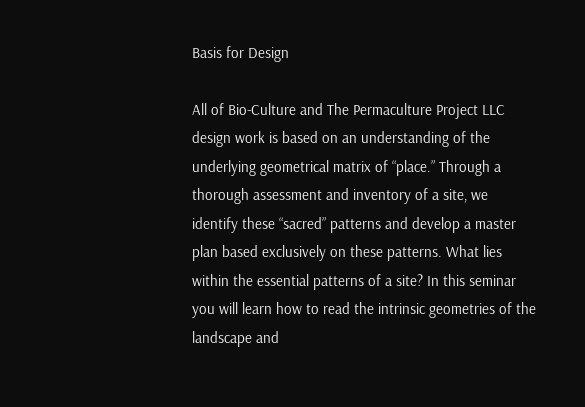Basis for Design

All of Bio-Culture and The Permaculture Project LLC design work is based on an understanding of the underlying geometrical matrix of “place.” Through a thorough assessment and inventory of a site, we identify these “sacred” patterns and develop a master plan based exclusively on these patterns. What lies within the essential patterns of a site? In this seminar you will learn how to read the intrinsic geometries of the landscape and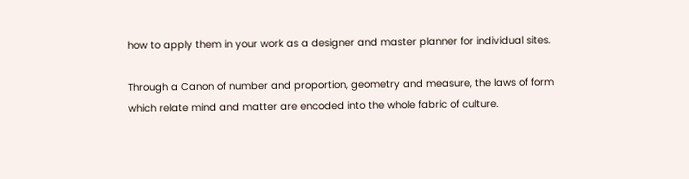how to apply them in your work as a designer and master planner for individual sites.

Through a Canon of number and proportion, geometry and measure, the laws of form which relate mind and matter are encoded into the whole fabric of culture.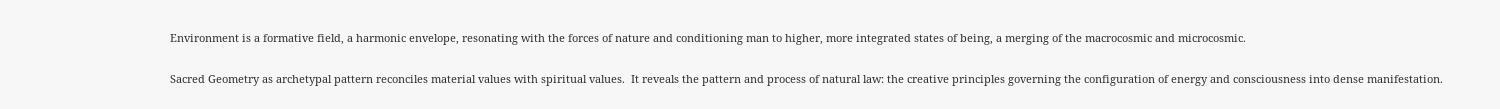Environment is a formative field, a harmonic envelope, resonating with the forces of nature and conditioning man to higher, more integrated states of being, a merging of the macrocosmic and microcosmic.

Sacred Geometry as archetypal pattern reconciles material values with spiritual values.  It reveals the pattern and process of natural law: the creative principles governing the configuration of energy and consciousness into dense manifestation.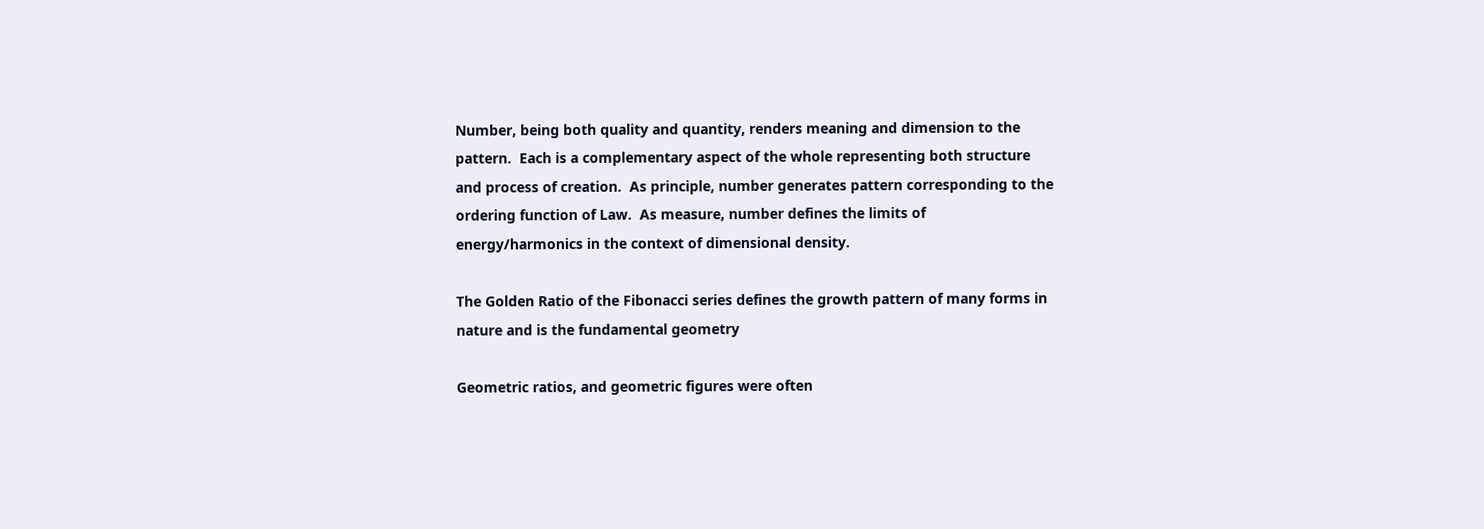Number, being both quality and quantity, renders meaning and dimension to the pattern.  Each is a complementary aspect of the whole representing both structure and process of creation.  As principle, number generates pattern corresponding to the ordering function of Law.  As measure, number defines the limits of energy/harmonics in the context of dimensional density.

The Golden Ratio of the Fibonacci series defines the growth pattern of many forms in nature and is the fundamental geometry

Geometric ratios, and geometric figures were often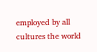employed by all cultures the world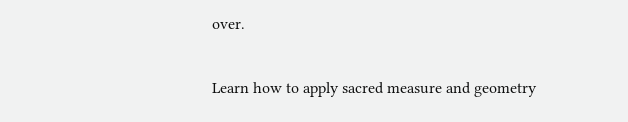over.

Learn how to apply sacred measure and geometry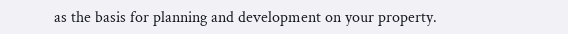as the basis for planning and development on your property.